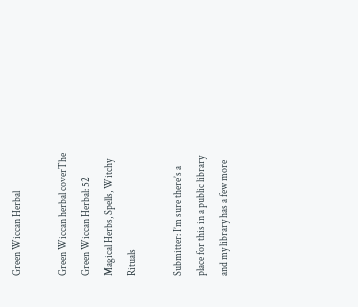Green Wiccan Herbal

Green Wiccan herbal coverThe Green Wiccan Herbal: 52 Magical Herbs, Spells, Witchy Rituals

Submitter: I’m sure there’s a place for this in a public library and my library has a few more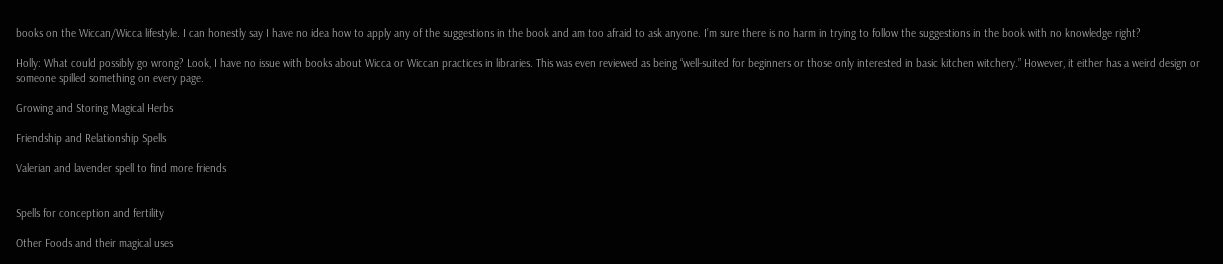books on the Wiccan/Wicca lifestyle. I can honestly say I have no idea how to apply any of the suggestions in the book and am too afraid to ask anyone. I’m sure there is no harm in trying to follow the suggestions in the book with no knowledge right?

Holly: What could possibly go wrong? Look, I have no issue with books about Wicca or Wiccan practices in libraries. This was even reviewed as being “well-suited for beginners or those only interested in basic kitchen witchery.” However, it either has a weird design or someone spilled something on every page.

Growing and Storing Magical Herbs

Friendship and Relationship Spells

Valerian and lavender spell to find more friends


Spells for conception and fertility

Other Foods and their magical uses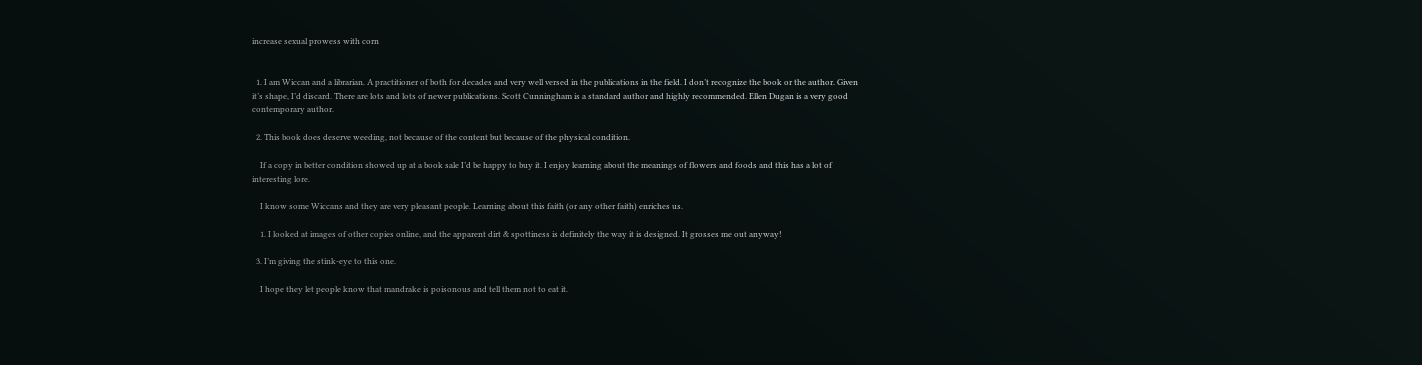increase sexual prowess with corn


  1. I am Wiccan and a librarian. A practitioner of both for decades and very well versed in the publications in the field. I don’t recognize the book or the author. Given it’s shape, I’d discard. There are lots and lots of newer publications. Scott Cunningham is a standard author and highly recommended. Ellen Dugan is a very good contemporary author.

  2. This book does deserve weeding, not because of the content but because of the physical condition.

    If a copy in better condition showed up at a book sale I’d be happy to buy it. I enjoy learning about the meanings of flowers and foods and this has a lot of interesting lore.

    I know some Wiccans and they are very pleasant people. Learning about this faith (or any other faith) enriches us.

    1. I looked at images of other copies online, and the apparent dirt & spottiness is definitely the way it is designed. It grosses me out anyway!

  3. I’m giving the stink-eye to this one.

    I hope they let people know that mandrake is poisonous and tell them not to eat it.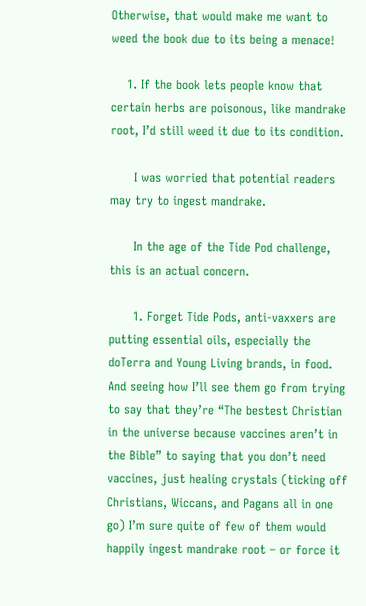Otherwise, that would make me want to weed the book due to its being a menace!

    1. If the book lets people know that certain herbs are poisonous, like mandrake root, I’d still weed it due to its condition.

      I was worried that potential readers may try to ingest mandrake.

      In the age of the Tide Pod challenge, this is an actual concern.

      1. Forget Tide Pods, anti-vaxxers are putting essential oils, especially the doTerra and Young Living brands, in food. And seeing how I’ll see them go from trying to say that they’re “The bestest Christian in the universe because vaccines aren’t in the Bible” to saying that you don’t need vaccines, just healing crystals (ticking off Christians, Wiccans, and Pagans all in one go) I’m sure quite of few of them would happily ingest mandrake root – or force it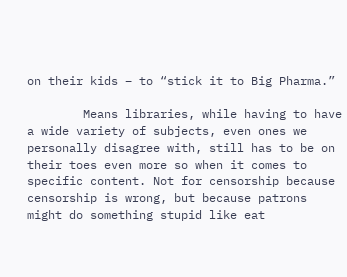on their kids – to “stick it to Big Pharma.”

        Means libraries, while having to have a wide variety of subjects, even ones we personally disagree with, still has to be on their toes even more so when it comes to specific content. Not for censorship because censorship is wrong, but because patrons might do something stupid like eat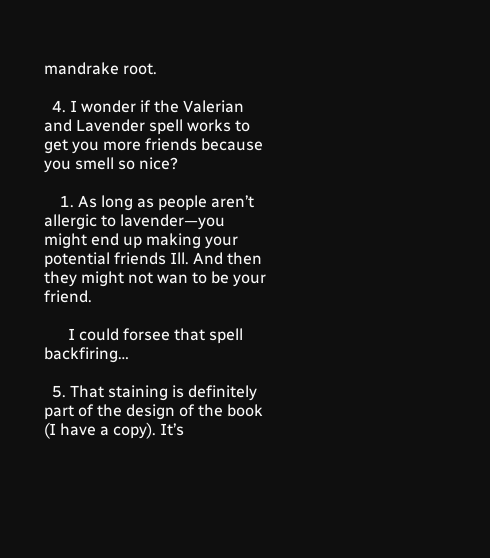mandrake root.

  4. I wonder if the Valerian and Lavender spell works to get you more friends because you smell so nice?

    1. As long as people aren’t allergic to lavender—you might end up making your potential friends Ill. And then they might not wan to be your friend.

      I could forsee that spell backfiring…

  5. That staining is definitely part of the design of the book (I have a copy). It’s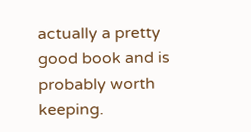actually a pretty good book and is probably worth keeping.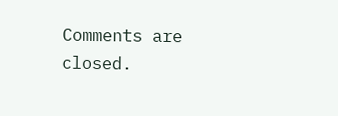Comments are closed.